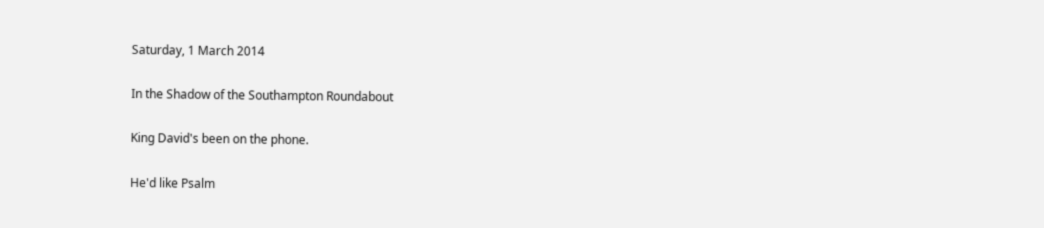Saturday, 1 March 2014

In the Shadow of the Southampton Roundabout

King David's been on the phone.

He'd like Psalm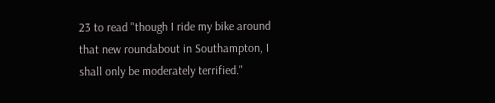23 to read "though I ride my bike around that new roundabout in Southampton, I shall only be moderately terrified."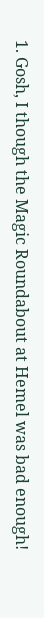1. Gosh, I though the Magic Roundabout at Hemel was bad enough!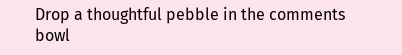Drop a thoughtful pebble in the comments bowl